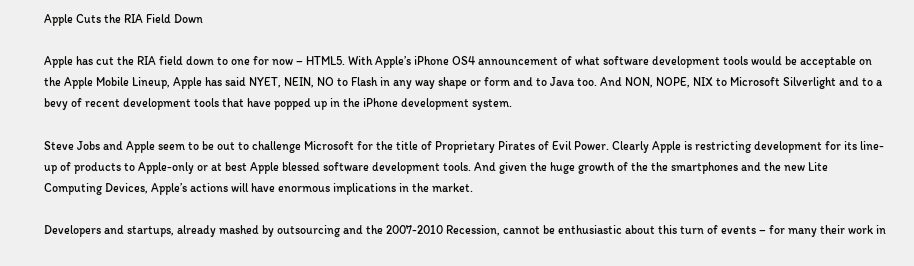Apple Cuts the RIA Field Down

Apple has cut the RIA field down to one for now – HTML5. With Apple’s iPhone OS4 announcement of what software development tools would be acceptable on the Apple Mobile Lineup, Apple has said NYET, NEIN, NO to Flash in any way shape or form and to Java too. And NON, NOPE, NIX to Microsoft Silverlight and to a bevy of recent development tools that have popped up in the iPhone development system.

Steve Jobs and Apple seem to be out to challenge Microsoft for the title of Proprietary Pirates of Evil Power. Clearly Apple is restricting development for its line-up of products to Apple-only or at best Apple blessed software development tools. And given the huge growth of the the smartphones and the new Lite Computing Devices, Apple’s actions will have enormous implications in the market.

Developers and startups, already mashed by outsourcing and the 2007-2010 Recession, cannot be enthusiastic about this turn of events – for many their work in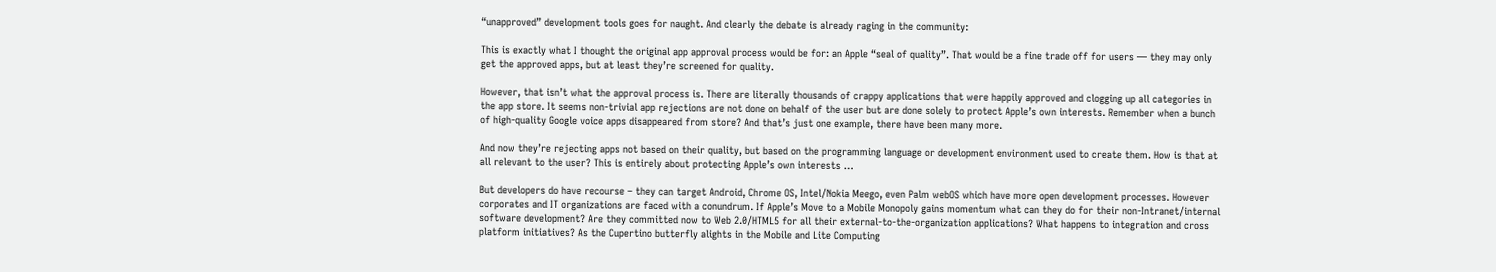“unapproved” development tools goes for naught. And clearly the debate is already raging in the community:

This is exactly what I thought the original app approval process would be for: an Apple “seal of quality”. That would be a fine trade off for users — they may only get the approved apps, but at least they’re screened for quality.

However, that isn’t what the approval process is. There are literally thousands of crappy applications that were happily approved and clogging up all categories in the app store. It seems non-trivial app rejections are not done on behalf of the user but are done solely to protect Apple’s own interests. Remember when a bunch of high-quality Google voice apps disappeared from store? And that’s just one example, there have been many more.

And now they’re rejecting apps not based on their quality, but based on the programming language or development environment used to create them. How is that at all relevant to the user? This is entirely about protecting Apple’s own interests …

But developers do have recourse – they can target Android, Chrome OS, Intel/Nokia Meego, even Palm webOS which have more open development processes. However corporates and IT organizations are faced with a conundrum. If Apple’s Move to a Mobile Monopoly gains momentum what can they do for their non-Intranet/internal software development? Are they committed now to Web 2.0/HTML5 for all their external-to-the-organization applications? What happens to integration and cross platform initiatives? As the Cupertino butterfly alights in the Mobile and Lite Computing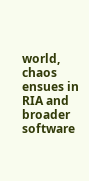world, chaos ensues in RIA and broader software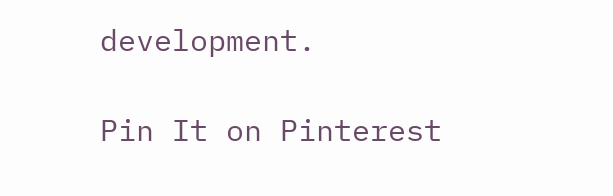development.

Pin It on Pinterest